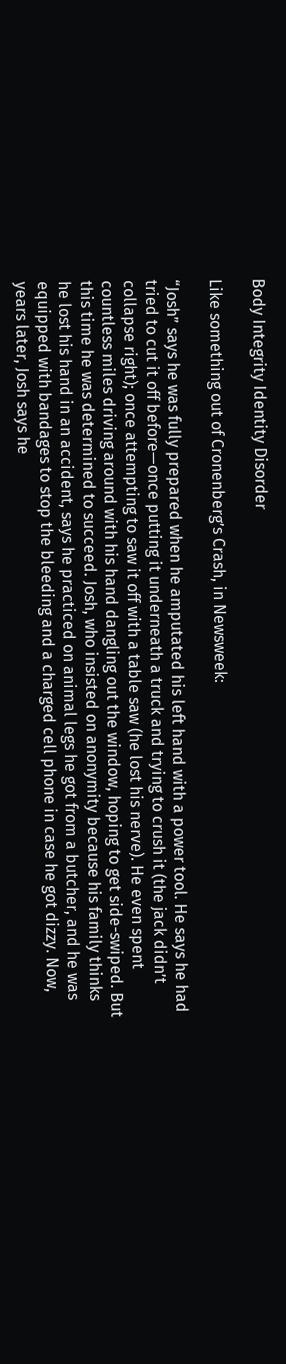Body Integrity Identity Disorder

Like something out of Cronenberg’s Crash, in Newsweek:

“Josh” says he was fully prepared when he amputated his left hand with a power tool. He says he had tried to cut it off before—once putting it underneath a truck and trying to crush it (the jack didn’t collapse right); once attempting to saw it off with a table saw (he lost his nerve). He even spent countless miles driving around with his hand dangling out the window, hoping to get side-swiped. But this time he was determined to succeed. Josh, who insisted on anonymity because his family thinks he lost his hand in an accident, says he practiced on animal legs he got from a butcher, and he was equipped with bandages to stop the bleeding and a charged cell phone in case he got dizzy. Now, years later, Josh says he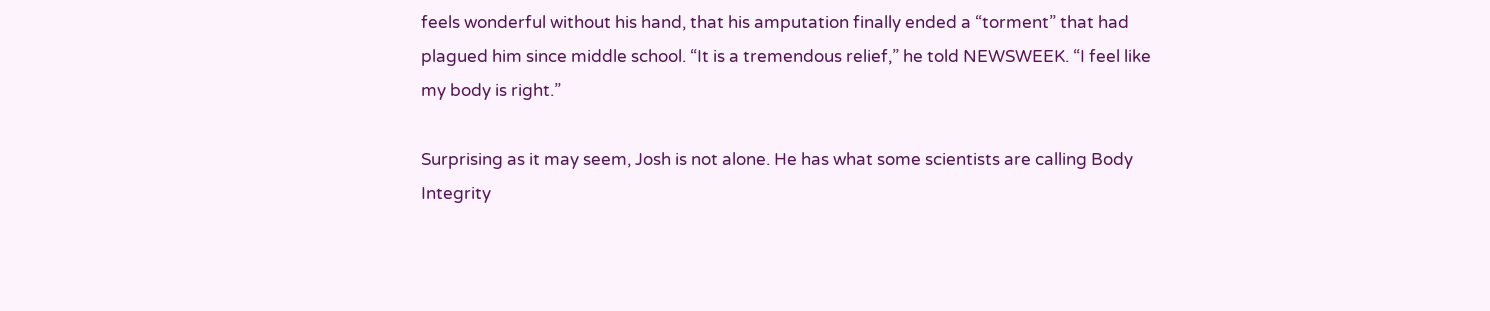feels wonderful without his hand, that his amputation finally ended a “torment” that had plagued him since middle school. “It is a tremendous relief,” he told NEWSWEEK. “I feel like my body is right.”

Surprising as it may seem, Josh is not alone. He has what some scientists are calling Body Integrity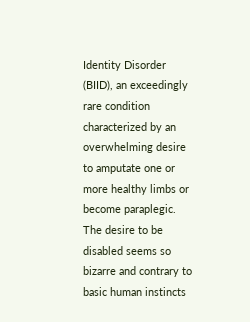Identity Disorder (BIID), an exceedingly rare condition characterized by an overwhelming desire to amputate one or more healthy limbs or become paraplegic. The desire to be disabled seems so bizarre and contrary to basic human instincts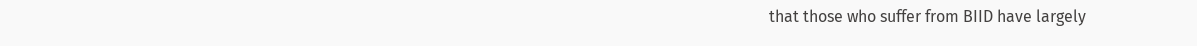that those who suffer from BIID have largely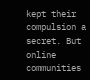kept their compulsion a secret. But online communities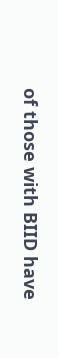of those with BIID have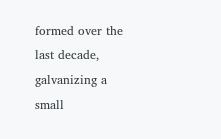formed over the last decade, galvanizing a small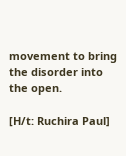movement to bring the disorder into the open.

[H/t: Ruchira Paul]